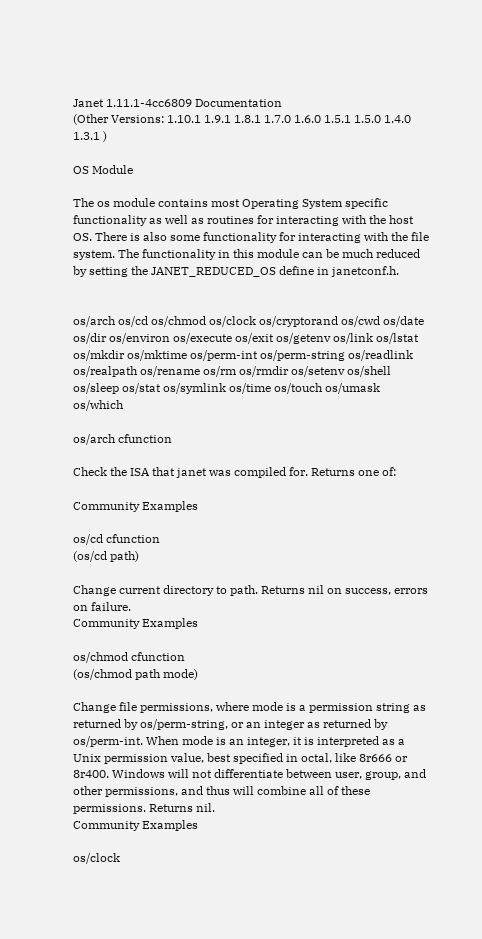Janet 1.11.1-4cc6809 Documentation
(Other Versions: 1.10.1 1.9.1 1.8.1 1.7.0 1.6.0 1.5.1 1.5.0 1.4.0 1.3.1 )

OS Module

The os module contains most Operating System specific functionality as well as routines for interacting with the host OS. There is also some functionality for interacting with the file system. The functionality in this module can be much reduced by setting the JANET_REDUCED_OS define in janetconf.h.


os/arch os/cd os/chmod os/clock os/cryptorand os/cwd os/date os/dir os/environ os/execute os/exit os/getenv os/link os/lstat os/mkdir os/mktime os/perm-int os/perm-string os/readlink os/realpath os/rename os/rm os/rmdir os/setenv os/shell os/sleep os/stat os/symlink os/time os/touch os/umask os/which

os/arch cfunction

Check the ISA that janet was compiled for. Returns one of:

Community Examples

os/cd cfunction
(os/cd path)

Change current directory to path. Returns nil on success, errors on failure.
Community Examples

os/chmod cfunction
(os/chmod path mode)

Change file permissions, where mode is a permission string as returned by os/perm-string, or an integer as returned by os/perm-int. When mode is an integer, it is interpreted as a Unix permission value, best specified in octal, like 8r666 or 8r400. Windows will not differentiate between user, group, and other permissions, and thus will combine all of these permissions. Returns nil.
Community Examples

os/clock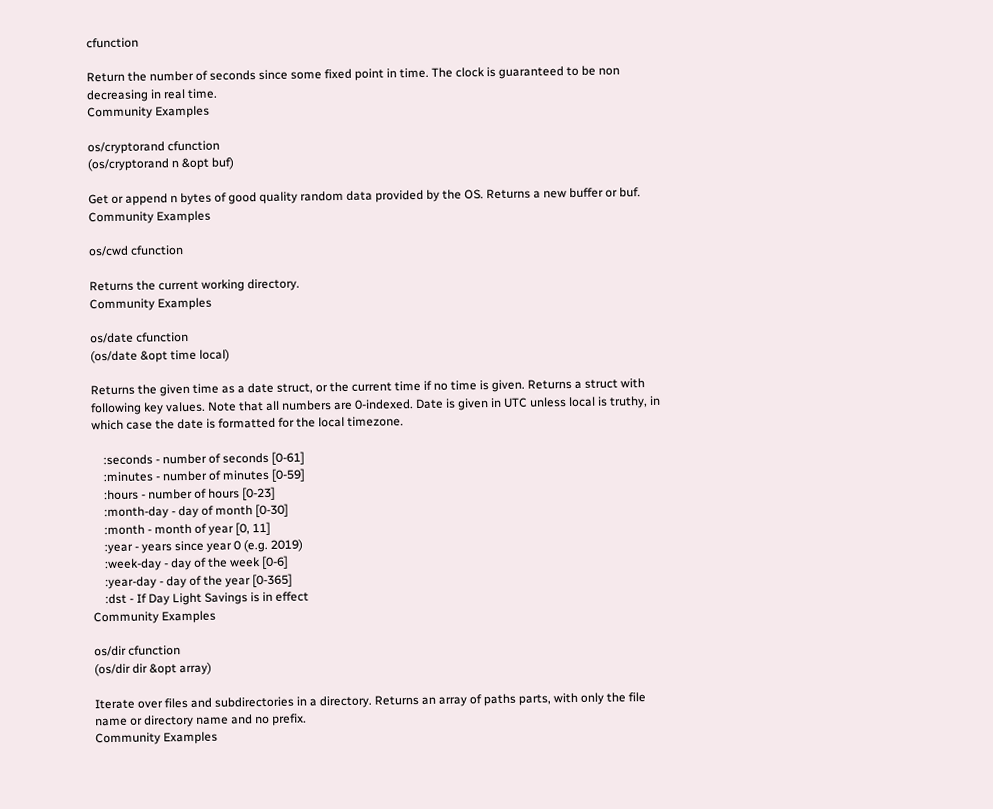cfunction

Return the number of seconds since some fixed point in time. The clock is guaranteed to be non decreasing in real time.
Community Examples

os/cryptorand cfunction
(os/cryptorand n &opt buf)

Get or append n bytes of good quality random data provided by the OS. Returns a new buffer or buf.
Community Examples

os/cwd cfunction

Returns the current working directory.
Community Examples

os/date cfunction
(os/date &opt time local)

Returns the given time as a date struct, or the current time if no time is given. Returns a struct with following key values. Note that all numbers are 0-indexed. Date is given in UTC unless local is truthy, in which case the date is formatted for the local timezone.

    :seconds - number of seconds [0-61]
    :minutes - number of minutes [0-59]
    :hours - number of hours [0-23]
    :month-day - day of month [0-30]
    :month - month of year [0, 11]
    :year - years since year 0 (e.g. 2019)
    :week-day - day of the week [0-6]
    :year-day - day of the year [0-365]
    :dst - If Day Light Savings is in effect
Community Examples

os/dir cfunction
(os/dir dir &opt array)

Iterate over files and subdirectories in a directory. Returns an array of paths parts, with only the file name or directory name and no prefix.
Community Examples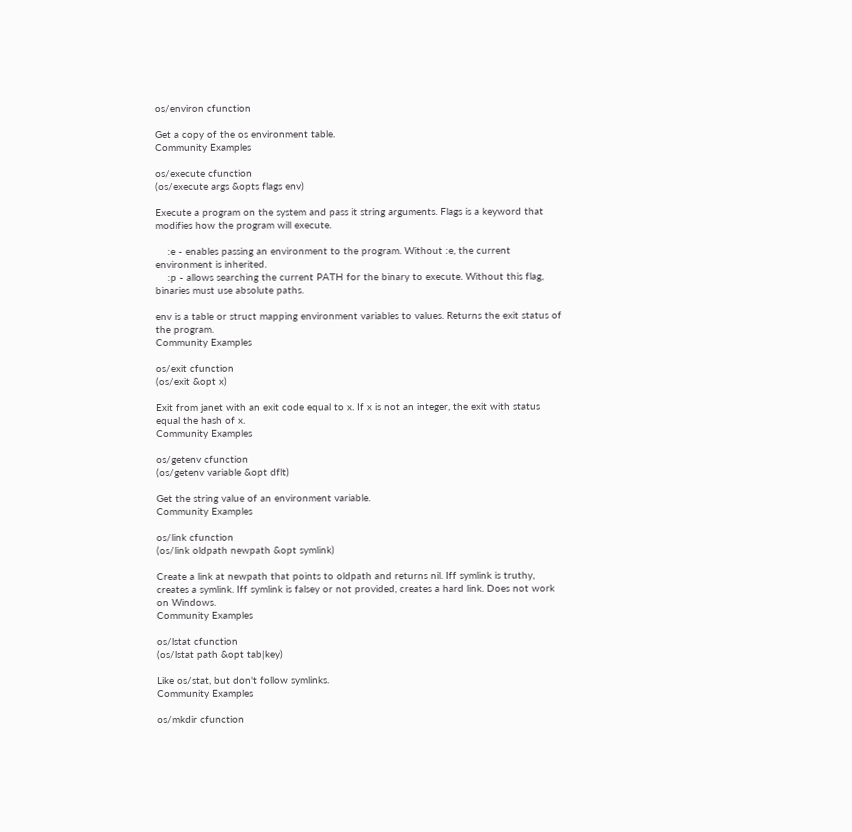os/environ cfunction

Get a copy of the os environment table.
Community Examples

os/execute cfunction
(os/execute args &opts flags env)

Execute a program on the system and pass it string arguments. Flags is a keyword that modifies how the program will execute.

    :e - enables passing an environment to the program. Without :e, the current environment is inherited.
    :p - allows searching the current PATH for the binary to execute. Without this flag, binaries must use absolute paths.

env is a table or struct mapping environment variables to values. Returns the exit status of the program.
Community Examples

os/exit cfunction
(os/exit &opt x)

Exit from janet with an exit code equal to x. If x is not an integer, the exit with status equal the hash of x.
Community Examples

os/getenv cfunction
(os/getenv variable &opt dflt)

Get the string value of an environment variable.
Community Examples

os/link cfunction
(os/link oldpath newpath &opt symlink)

Create a link at newpath that points to oldpath and returns nil. Iff symlink is truthy, creates a symlink. Iff symlink is falsey or not provided, creates a hard link. Does not work on Windows.
Community Examples

os/lstat cfunction
(os/lstat path &opt tab|key)

Like os/stat, but don't follow symlinks.
Community Examples

os/mkdir cfunction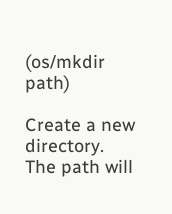(os/mkdir path)

Create a new directory. The path will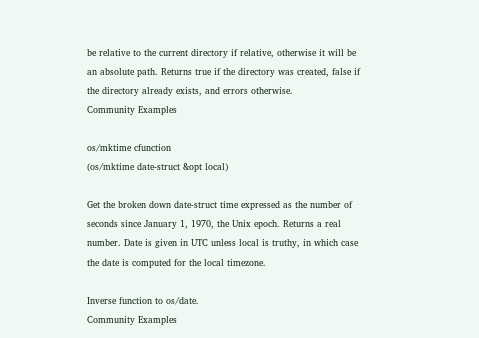be relative to the current directory if relative, otherwise it will be an absolute path. Returns true if the directory was created, false if the directory already exists, and errors otherwise.
Community Examples

os/mktime cfunction
(os/mktime date-struct &opt local)

Get the broken down date-struct time expressed as the number of seconds since January 1, 1970, the Unix epoch. Returns a real number. Date is given in UTC unless local is truthy, in which case the date is computed for the local timezone.

Inverse function to os/date.
Community Examples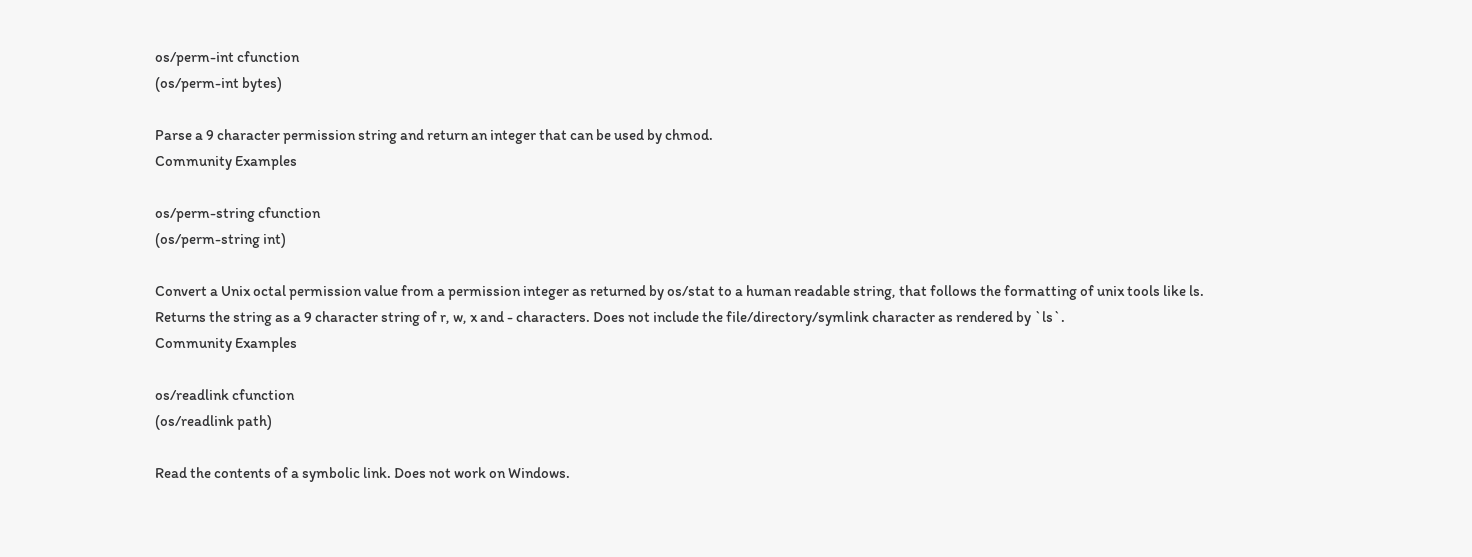os/perm-int cfunction
(os/perm-int bytes)

Parse a 9 character permission string and return an integer that can be used by chmod.
Community Examples

os/perm-string cfunction
(os/perm-string int)

Convert a Unix octal permission value from a permission integer as returned by os/stat to a human readable string, that follows the formatting of unix tools like ls. Returns the string as a 9 character string of r, w, x and - characters. Does not include the file/directory/symlink character as rendered by `ls`.
Community Examples

os/readlink cfunction
(os/readlink path)

Read the contents of a symbolic link. Does not work on Windows.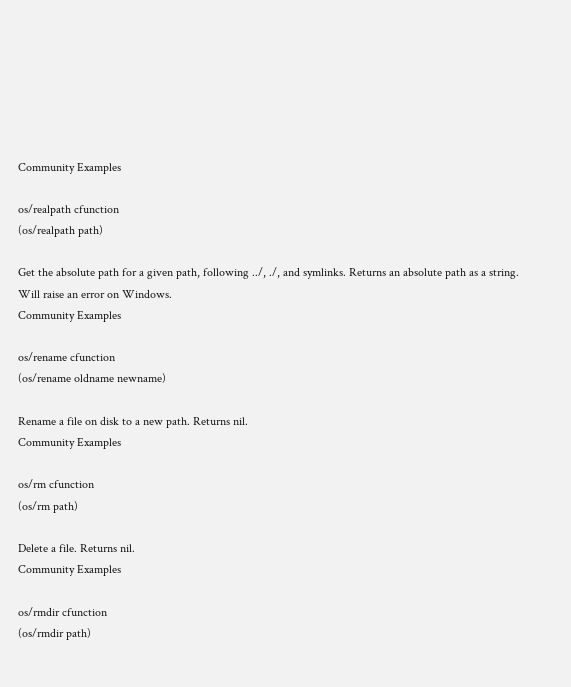Community Examples

os/realpath cfunction
(os/realpath path)

Get the absolute path for a given path, following ../, ./, and symlinks. Returns an absolute path as a string. Will raise an error on Windows.
Community Examples

os/rename cfunction
(os/rename oldname newname)

Rename a file on disk to a new path. Returns nil.
Community Examples

os/rm cfunction
(os/rm path)

Delete a file. Returns nil.
Community Examples

os/rmdir cfunction
(os/rmdir path)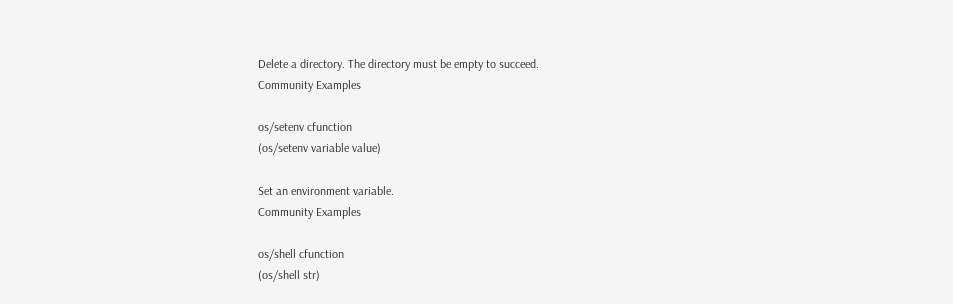Delete a directory. The directory must be empty to succeed.
Community Examples

os/setenv cfunction
(os/setenv variable value)

Set an environment variable.
Community Examples

os/shell cfunction
(os/shell str)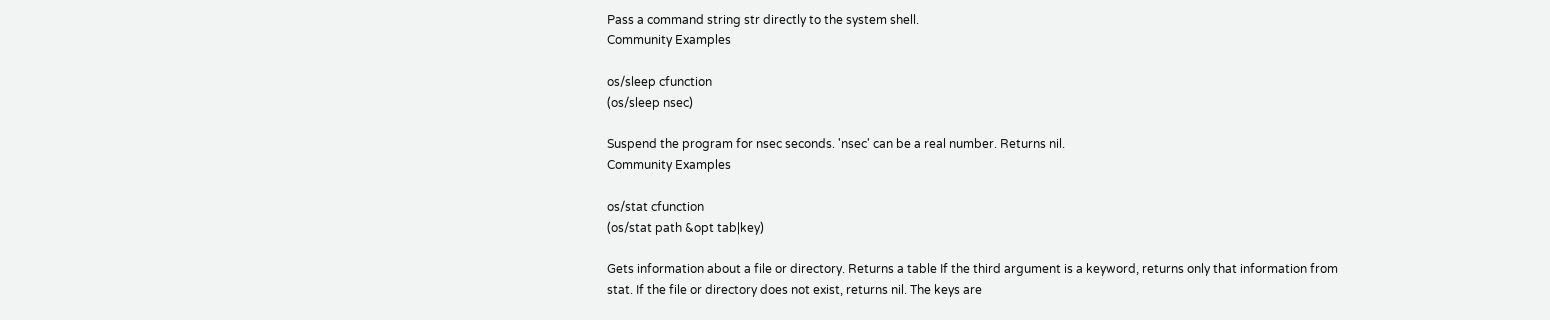Pass a command string str directly to the system shell.
Community Examples

os/sleep cfunction
(os/sleep nsec)

Suspend the program for nsec seconds. 'nsec' can be a real number. Returns nil.
Community Examples

os/stat cfunction
(os/stat path &opt tab|key)

Gets information about a file or directory. Returns a table If the third argument is a keyword, returns only that information from stat. If the file or directory does not exist, returns nil. The keys are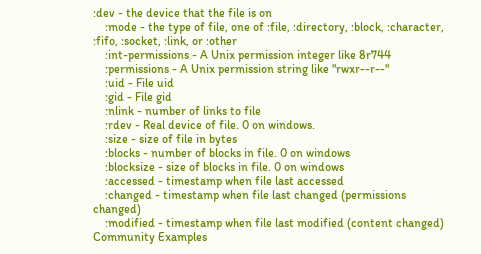:dev - the device that the file is on
    :mode - the type of file, one of :file, :directory, :block, :character, :fifo, :socket, :link, or :other
    :int-permissions - A Unix permission integer like 8r744
    :permissions - A Unix permission string like "rwxr--r--"
    :uid - File uid
    :gid - File gid
    :nlink - number of links to file
    :rdev - Real device of file. 0 on windows.
    :size - size of file in bytes
    :blocks - number of blocks in file. 0 on windows
    :blocksize - size of blocks in file. 0 on windows
    :accessed - timestamp when file last accessed
    :changed - timestamp when file last changed (permissions changed)
    :modified - timestamp when file last modified (content changed)
Community Examples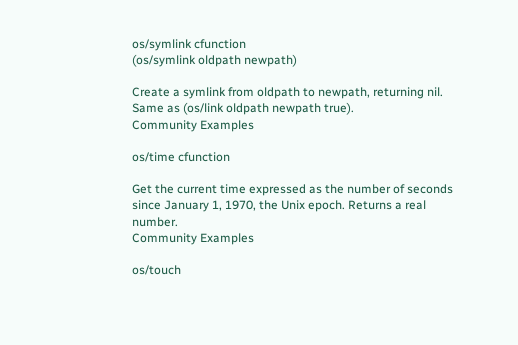os/symlink cfunction
(os/symlink oldpath newpath)

Create a symlink from oldpath to newpath, returning nil. Same as (os/link oldpath newpath true).
Community Examples

os/time cfunction

Get the current time expressed as the number of seconds since January 1, 1970, the Unix epoch. Returns a real number.
Community Examples

os/touch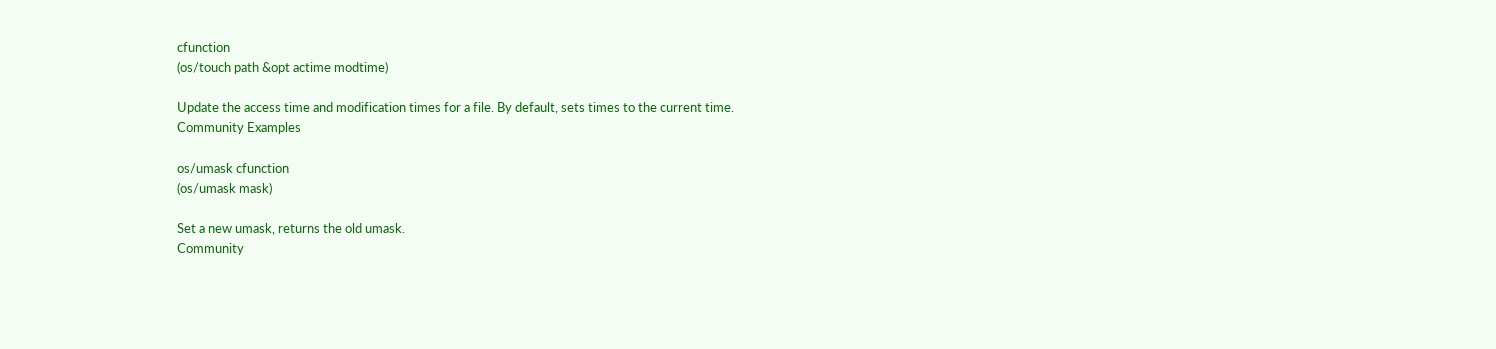cfunction
(os/touch path &opt actime modtime)

Update the access time and modification times for a file. By default, sets times to the current time.
Community Examples

os/umask cfunction
(os/umask mask)

Set a new umask, returns the old umask.
Community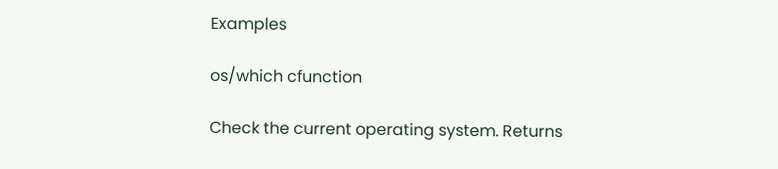Examples

os/which cfunction

Check the current operating system. Returns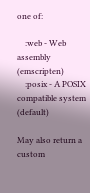one of:

    :web - Web assembly (emscripten)
    :posix - A POSIX compatible system (default)

May also return a custom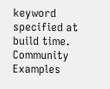keyword specified at build time.
Community Examples